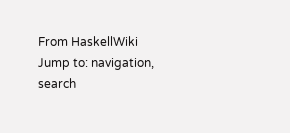From HaskellWiki
Jump to: navigation, search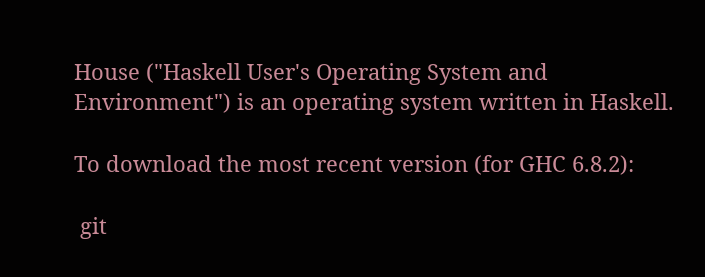House ("Haskell User's Operating System and Environment") is an operating system written in Haskell.

To download the most recent version (for GHC 6.8.2):

 git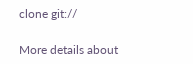clone git://

More details about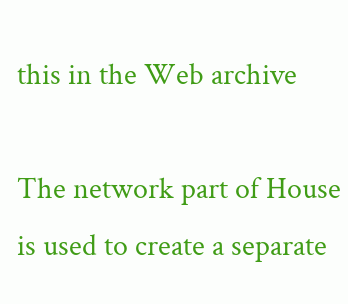this in the Web archive

The network part of House is used to create a separate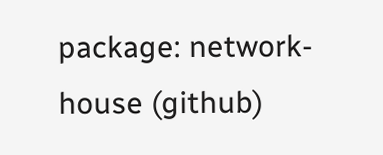package: network-house (github)